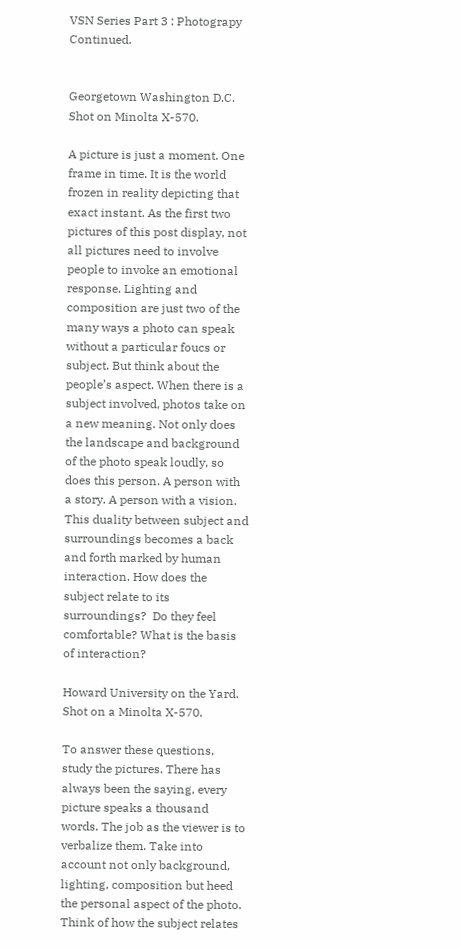VSN Series Part 3 : Photograpy Continued.


Georgetown Washington D.C. Shot on Minolta X-570.

A picture is just a moment. One frame in time. It is the world frozen in reality depicting that exact instant. As the first two pictures of this post display, not all pictures need to involve people to invoke an emotional response. Lighting and composition are just two of the many ways a photo can speak without a particular foucs or subject. But think about the people’s aspect. When there is a subject involved, photos take on a new meaning. Not only does the landscape and background of the photo speak loudly, so does this person. A person with a story. A person with a vision. This duality between subject and surroundings becomes a back and forth marked by human interaction. How does the subject relate to its surroundings?  Do they feel comfortable? What is the basis of interaction?

Howard University on the Yard. Shot on a Minolta X-570.

To answer these questions, study the pictures. There has always been the saying, every picture speaks a thousand words. The job as the viewer is to verbalize them. Take into account not only background, lighting, composition but heed the personal aspect of the photo. Think of how the subject relates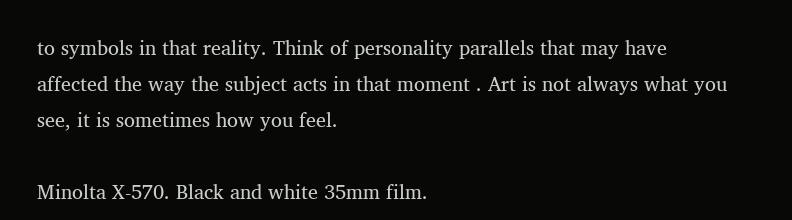to symbols in that reality. Think of personality parallels that may have affected the way the subject acts in that moment . Art is not always what you see, it is sometimes how you feel.

Minolta X-570. Black and white 35mm film.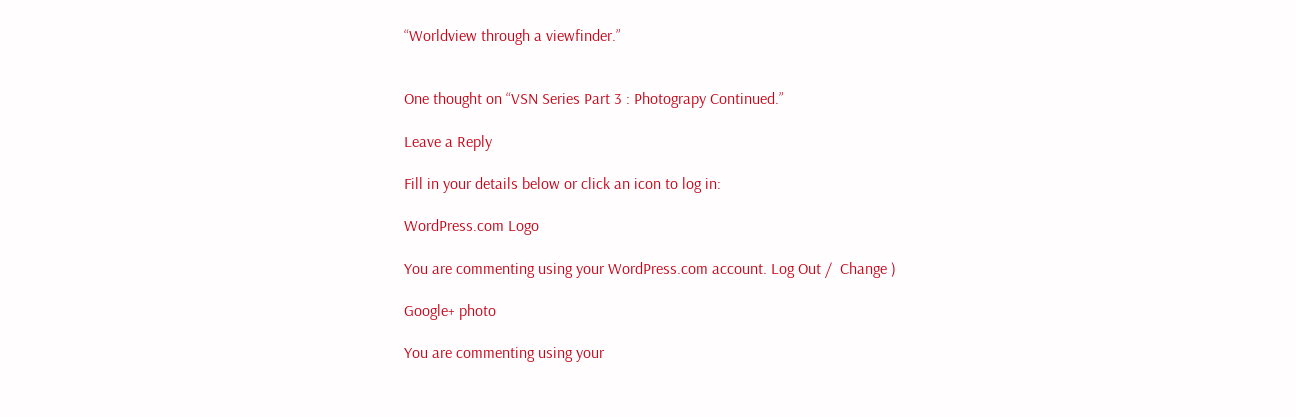“Worldview through a viewfinder.”


One thought on “VSN Series Part 3 : Photograpy Continued.”

Leave a Reply

Fill in your details below or click an icon to log in:

WordPress.com Logo

You are commenting using your WordPress.com account. Log Out /  Change )

Google+ photo

You are commenting using your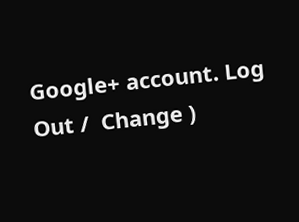Google+ account. Log Out /  Change )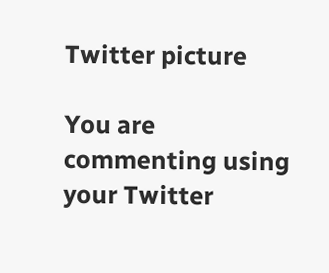Twitter picture

You are commenting using your Twitter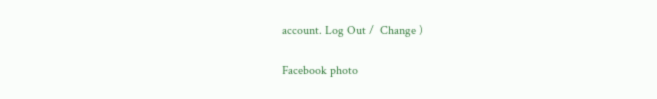account. Log Out /  Change )

Facebook photo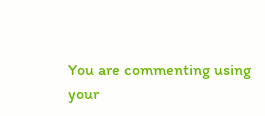You are commenting using your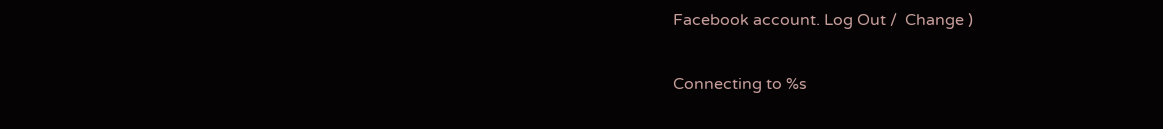Facebook account. Log Out /  Change )

Connecting to %s